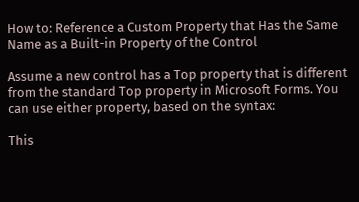How to: Reference a Custom Property that Has the Same Name as a Built-in Property of the Control

Assume a new control has a Top property that is different from the standard Top property in Microsoft Forms. You can use either property, based on the syntax:

This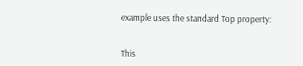example uses the standard Top property:


This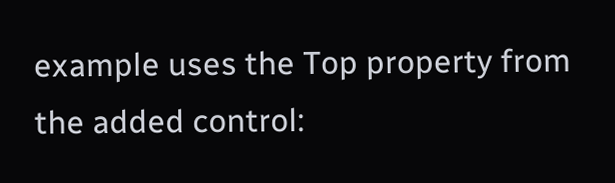example uses the Top property from the added control: